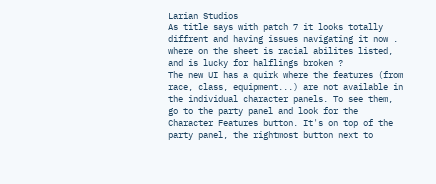Larian Studios
As title says with patch 7 it looks totally diffrent and having issues navigating it now . where on the sheet is racial abilites listed, and is lucky for halflings broken ?
The new UI has a quirk where the features (from race, class, equipment...) are not available in the individual character panels. To see them, go to the party panel and look for the Character Features button. It's on top of the party panel, the rightmost button next to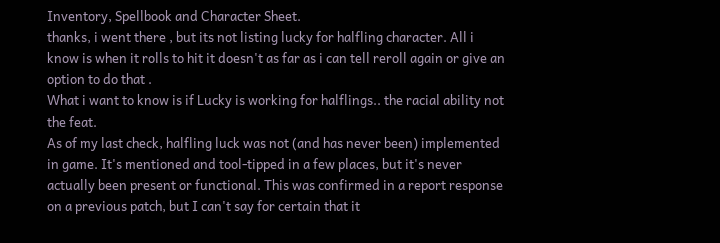Inventory, Spellbook and Character Sheet.
thanks, i went there , but its not listing lucky for halfling character. All i know is when it rolls to hit it doesn't as far as i can tell reroll again or give an option to do that .
What i want to know is if Lucky is working for halflings.. the racial ability not the feat.
As of my last check, halfling luck was not (and has never been) implemented in game. It's mentioned and tool-tipped in a few places, but it's never actually been present or functional. This was confirmed in a report response on a previous patch, but I can't say for certain that it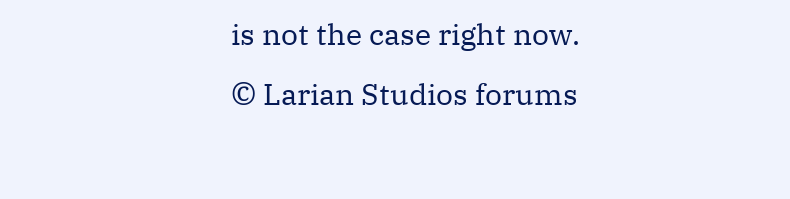is not the case right now.
© Larian Studios forums